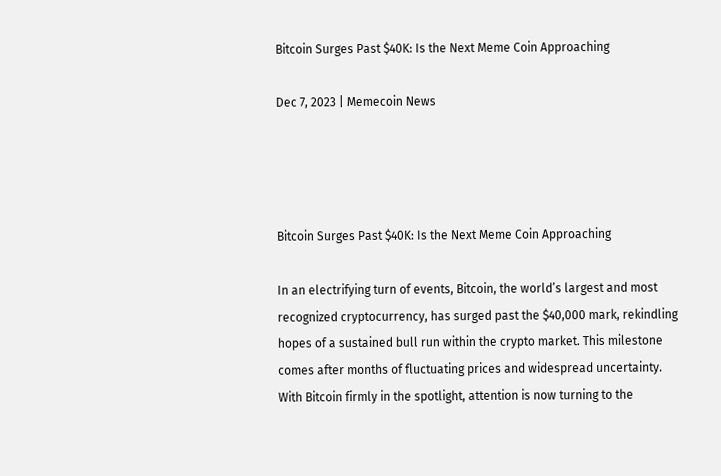Bitcoin Surges Past $40K: Is the Next Meme Coin Approaching

Dec 7, 2023 | Memecoin News




Bitcoin Surges Past $40K: Is the Next Meme Coin Approaching

In an electrifying turn of events, Bitcoin, the world’s largest and most recognized cryptocurrency, has surged past the $40,000 mark, rekindling hopes of a sustained bull run within the crypto market. This milestone comes after months of fluctuating prices and widespread uncertainty. With Bitcoin firmly in the spotlight, attention is now turning to the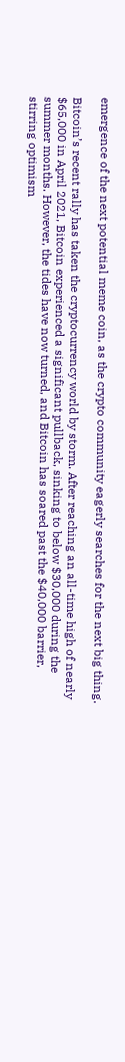emergence of the next potential meme coin, as the crypto community eagerly searches for the next big thing.

Bitcoin’s recent rally has taken the cryptocurrency world by storm. After reaching an all-time high of nearly $65,000 in April 2021, Bitcoin experienced a significant pullback, sinking to below $30,000 during the summer months. However, the tides have now turned, and Bitcoin has soared past the $40,000 barrier, stirring optimism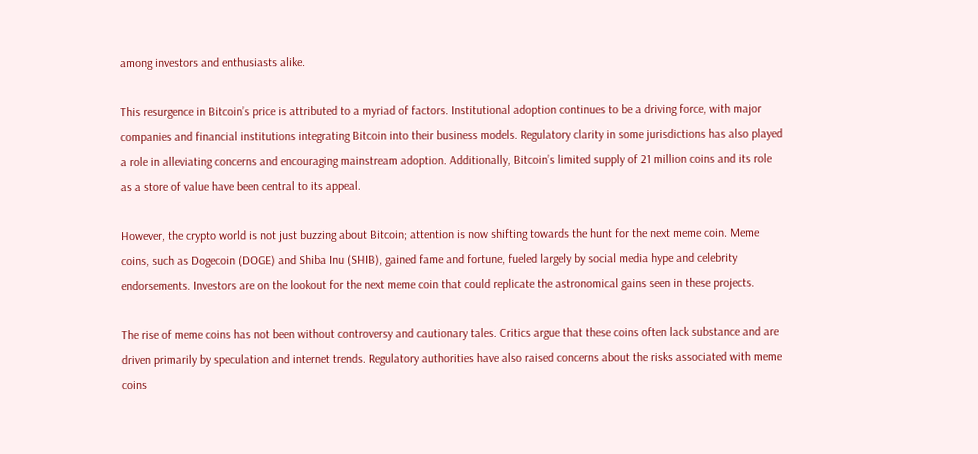among investors and enthusiasts alike.

This resurgence in Bitcoin’s price is attributed to a myriad of factors. Institutional adoption continues to be a driving force, with major companies and financial institutions integrating Bitcoin into their business models. Regulatory clarity in some jurisdictions has also played a role in alleviating concerns and encouraging mainstream adoption. Additionally, Bitcoin’s limited supply of 21 million coins and its role as a store of value have been central to its appeal.

However, the crypto world is not just buzzing about Bitcoin; attention is now shifting towards the hunt for the next meme coin. Meme coins, such as Dogecoin (DOGE) and Shiba Inu (SHIB), gained fame and fortune, fueled largely by social media hype and celebrity endorsements. Investors are on the lookout for the next meme coin that could replicate the astronomical gains seen in these projects.

The rise of meme coins has not been without controversy and cautionary tales. Critics argue that these coins often lack substance and are driven primarily by speculation and internet trends. Regulatory authorities have also raised concerns about the risks associated with meme coins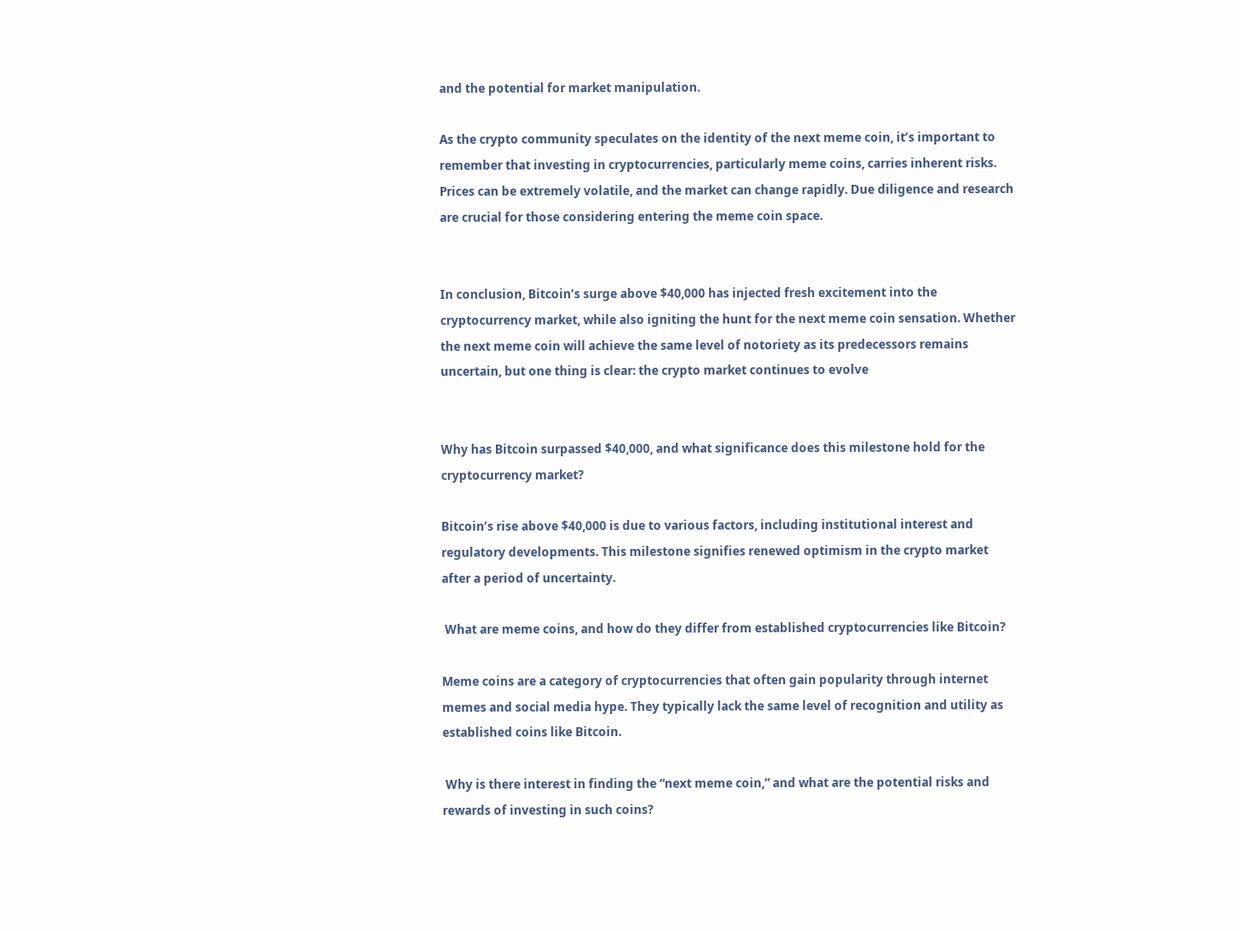and the potential for market manipulation.

As the crypto community speculates on the identity of the next meme coin, it’s important to remember that investing in cryptocurrencies, particularly meme coins, carries inherent risks. Prices can be extremely volatile, and the market can change rapidly. Due diligence and research are crucial for those considering entering the meme coin space.


In conclusion, Bitcoin’s surge above $40,000 has injected fresh excitement into the cryptocurrency market, while also igniting the hunt for the next meme coin sensation. Whether the next meme coin will achieve the same level of notoriety as its predecessors remains uncertain, but one thing is clear: the crypto market continues to evolve


Why has Bitcoin surpassed $40,000, and what significance does this milestone hold for the cryptocurrency market?

Bitcoin’s rise above $40,000 is due to various factors, including institutional interest and regulatory developments. This milestone signifies renewed optimism in the crypto market after a period of uncertainty.

 What are meme coins, and how do they differ from established cryptocurrencies like Bitcoin?

Meme coins are a category of cryptocurrencies that often gain popularity through internet memes and social media hype. They typically lack the same level of recognition and utility as established coins like Bitcoin.

 Why is there interest in finding the “next meme coin,” and what are the potential risks and rewards of investing in such coins?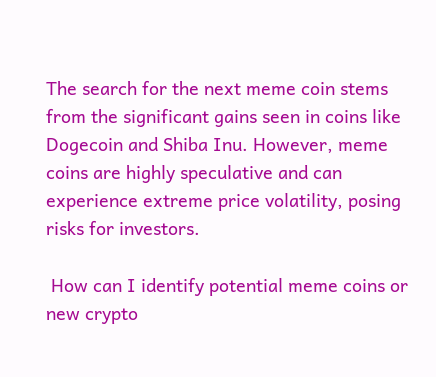The search for the next meme coin stems from the significant gains seen in coins like Dogecoin and Shiba Inu. However, meme coins are highly speculative and can experience extreme price volatility, posing risks for investors.

 How can I identify potential meme coins or new crypto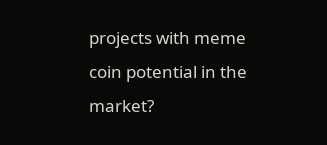projects with meme coin potential in the market?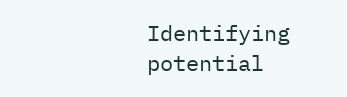Identifying potential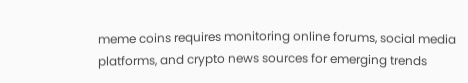meme coins requires monitoring online forums, social media platforms, and crypto news sources for emerging trends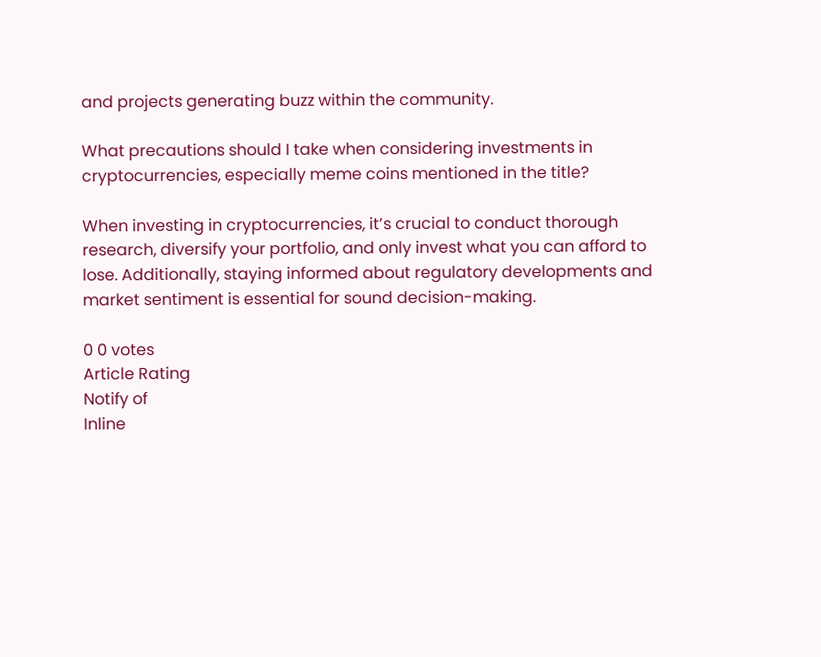and projects generating buzz within the community.

What precautions should I take when considering investments in cryptocurrencies, especially meme coins mentioned in the title?

When investing in cryptocurrencies, it’s crucial to conduct thorough research, diversify your portfolio, and only invest what you can afford to lose. Additionally, staying informed about regulatory developments and market sentiment is essential for sound decision-making.

0 0 votes
Article Rating
Notify of
Inline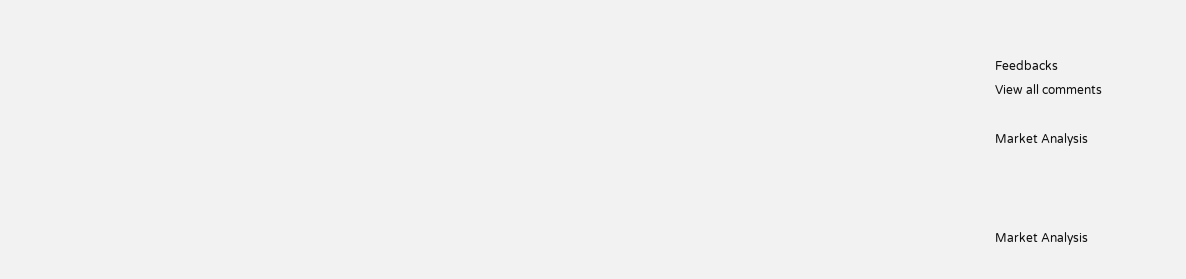Feedbacks
View all comments

Market Analysis



Market Analysis